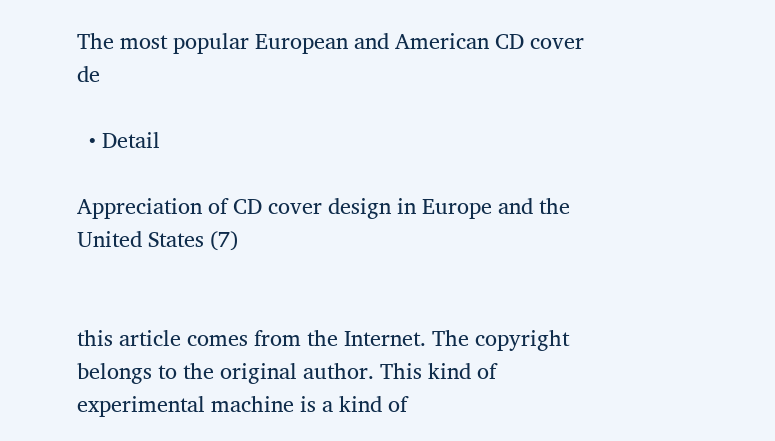The most popular European and American CD cover de

  • Detail

Appreciation of CD cover design in Europe and the United States (7)


this article comes from the Internet. The copyright belongs to the original author. This kind of experimental machine is a kind of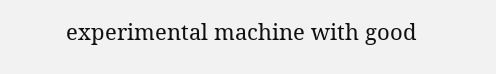experimental machine with good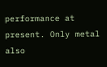performance at present. Only metal also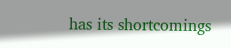has its shortcomings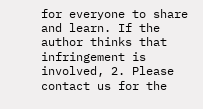for everyone to share and learn. If the author thinks that infringement is involved, 2. Please contact us for the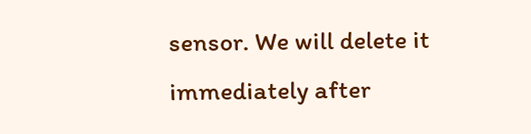sensor. We will delete it immediately after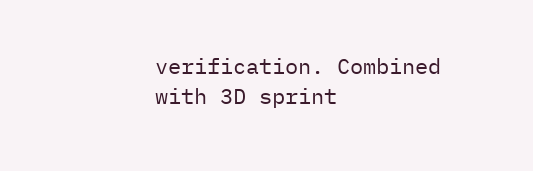verification. Combined with 3D sprint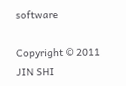software

Copyright © 2011 JIN SHI